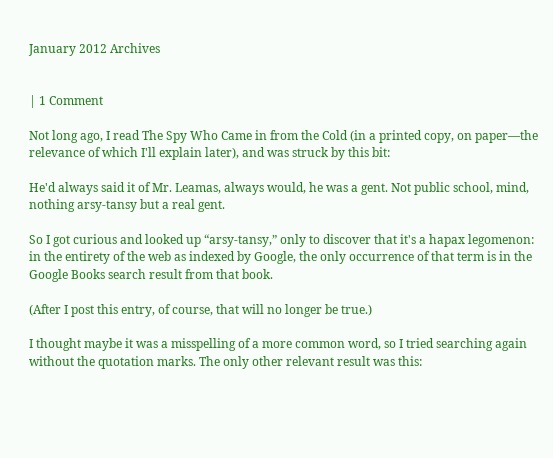January 2012 Archives


| 1 Comment

Not long ago, I read The Spy Who Came in from the Cold (in a printed copy, on paper—the relevance of which I'll explain later), and was struck by this bit:

He'd always said it of Mr. Leamas, always would, he was a gent. Not public school, mind, nothing arsy-tansy but a real gent.

So I got curious and looked up “arsy-tansy,” only to discover that it's a hapax legomenon: in the entirety of the web as indexed by Google, the only occurrence of that term is in the Google Books search result from that book.

(After I post this entry, of course, that will no longer be true.)

I thought maybe it was a misspelling of a more common word, so I tried searching again without the quotation marks. The only other relevant result was this: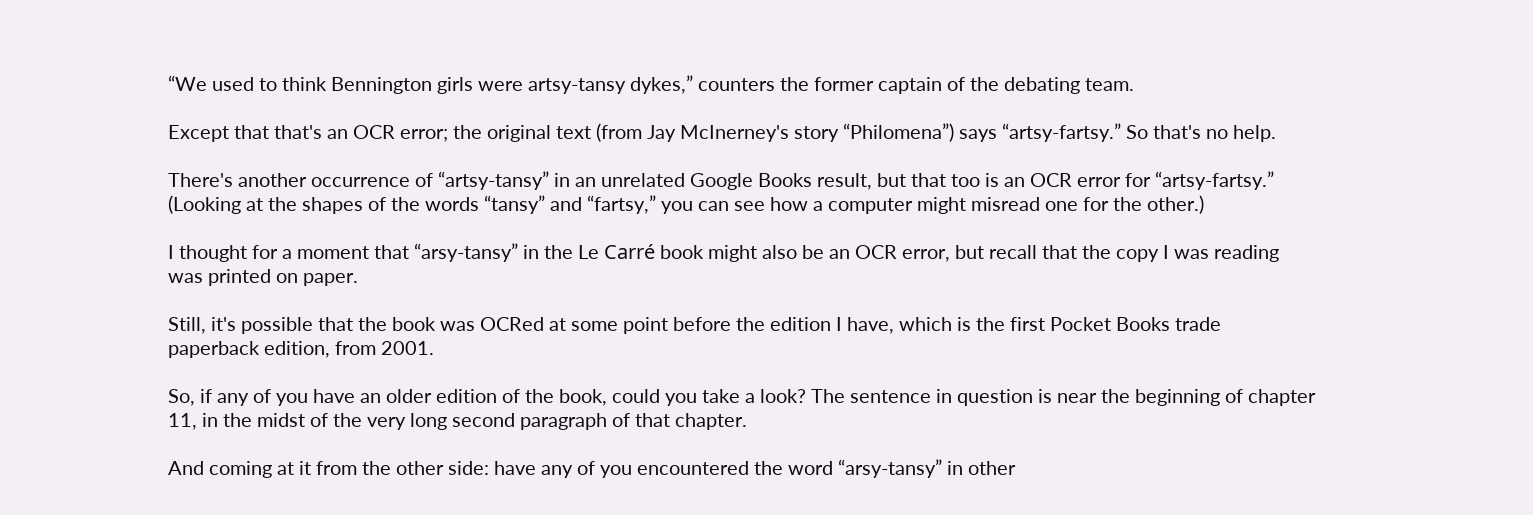“We used to think Bennington girls were artsy-tansy dykes,” counters the former captain of the debating team.

Except that that's an OCR error; the original text (from Jay McInerney's story “Philomena”) says “artsy-fartsy.” So that's no help.

There's another occurrence of “artsy-tansy” in an unrelated Google Books result, but that too is an OCR error for “artsy-fartsy.” (Looking at the shapes of the words “tansy” and “fartsy,” you can see how a computer might misread one for the other.)

I thought for a moment that “arsy-tansy” in the Le Carré book might also be an OCR error, but recall that the copy I was reading was printed on paper.

Still, it's possible that the book was OCRed at some point before the edition I have, which is the first Pocket Books trade paperback edition, from 2001.

So, if any of you have an older edition of the book, could you take a look? The sentence in question is near the beginning of chapter 11, in the midst of the very long second paragraph of that chapter.

And coming at it from the other side: have any of you encountered the word “arsy-tansy” in other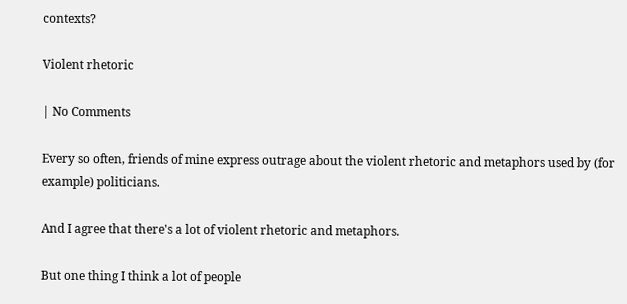contexts?

Violent rhetoric

| No Comments

Every so often, friends of mine express outrage about the violent rhetoric and metaphors used by (for example) politicians.

And I agree that there's a lot of violent rhetoric and metaphors.

But one thing I think a lot of people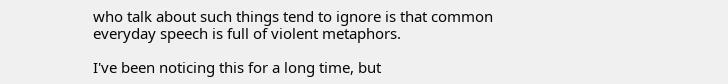who talk about such things tend to ignore is that common everyday speech is full of violent metaphors.

I've been noticing this for a long time, but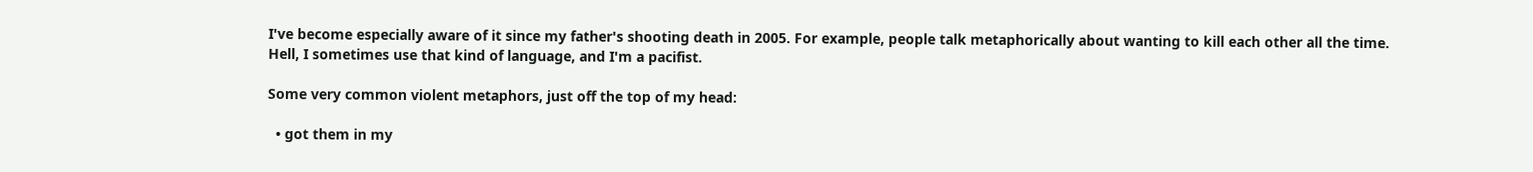I've become especially aware of it since my father's shooting death in 2005. For example, people talk metaphorically about wanting to kill each other all the time. Hell, I sometimes use that kind of language, and I'm a pacifist.

Some very common violent metaphors, just off the top of my head:

  • got them in my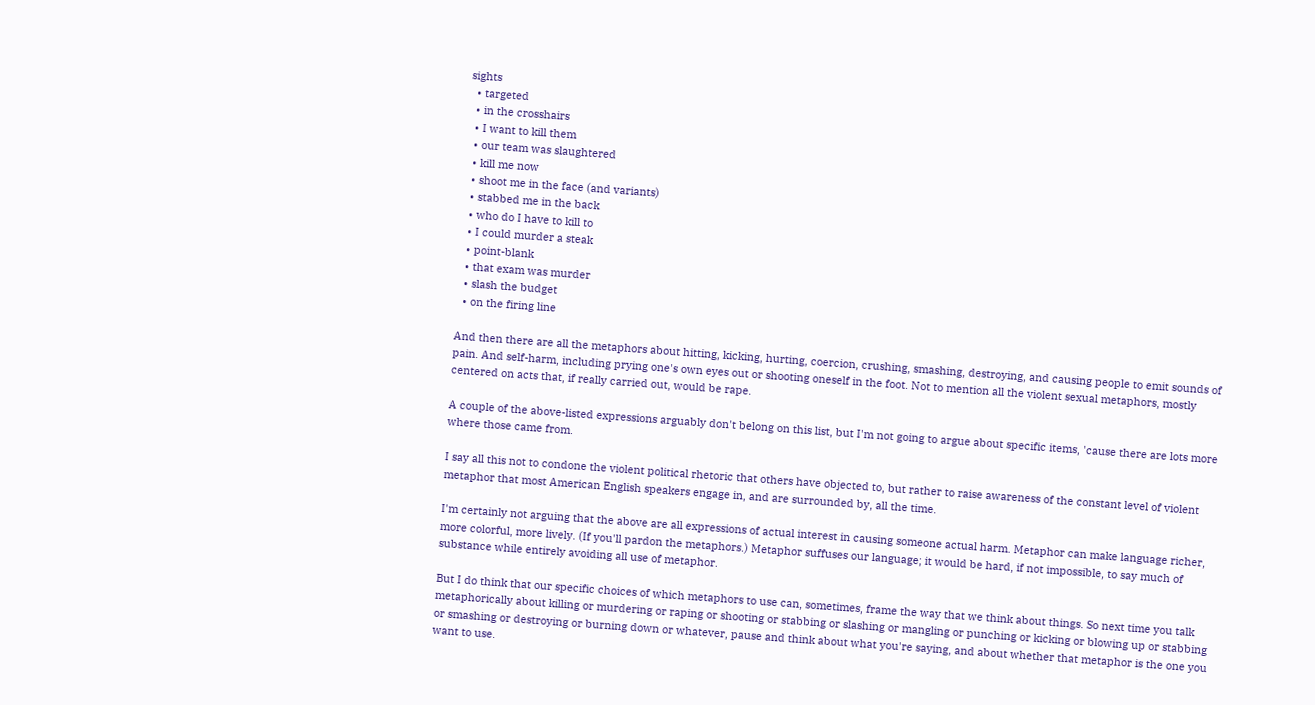sights
  • targeted
  • in the crosshairs
  • I want to kill them
  • our team was slaughtered
  • kill me now
  • shoot me in the face (and variants)
  • stabbed me in the back
  • who do I have to kill to
  • I could murder a steak
  • point-blank
  • that exam was murder
  • slash the budget
  • on the firing line

And then there are all the metaphors about hitting, kicking, hurting, coercion, crushing, smashing, destroying, and causing people to emit sounds of pain. And self-harm, including prying one's own eyes out or shooting oneself in the foot. Not to mention all the violent sexual metaphors, mostly centered on acts that, if really carried out, would be rape.

A couple of the above-listed expressions arguably don't belong on this list, but I'm not going to argue about specific items, 'cause there are lots more where those came from.

I say all this not to condone the violent political rhetoric that others have objected to, but rather to raise awareness of the constant level of violent metaphor that most American English speakers engage in, and are surrounded by, all the time.

I'm certainly not arguing that the above are all expressions of actual interest in causing someone actual harm. Metaphor can make language richer, more colorful, more lively. (If you'll pardon the metaphors.) Metaphor suffuses our language; it would be hard, if not impossible, to say much of substance while entirely avoiding all use of metaphor.

But I do think that our specific choices of which metaphors to use can, sometimes, frame the way that we think about things. So next time you talk metaphorically about killing or murdering or raping or shooting or stabbing or slashing or mangling or punching or kicking or blowing up or stabbing or smashing or destroying or burning down or whatever, pause and think about what you're saying, and about whether that metaphor is the one you want to use.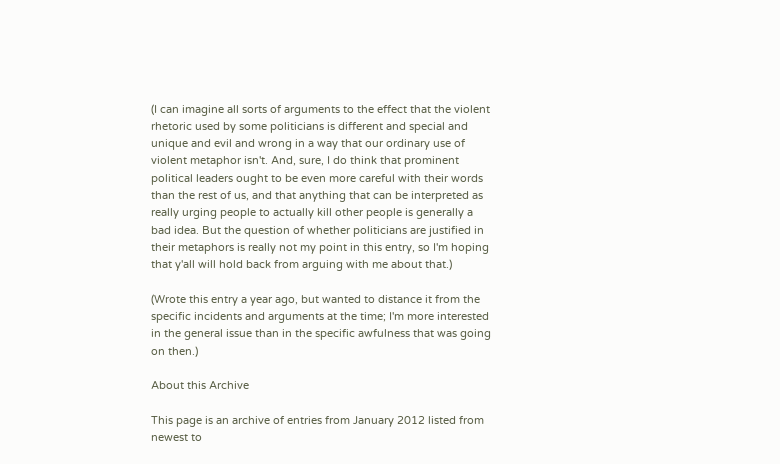(I can imagine all sorts of arguments to the effect that the violent rhetoric used by some politicians is different and special and unique and evil and wrong in a way that our ordinary use of violent metaphor isn't. And, sure, I do think that prominent political leaders ought to be even more careful with their words than the rest of us, and that anything that can be interpreted as really urging people to actually kill other people is generally a bad idea. But the question of whether politicians are justified in their metaphors is really not my point in this entry, so I'm hoping that y'all will hold back from arguing with me about that.)

(Wrote this entry a year ago, but wanted to distance it from the specific incidents and arguments at the time; I'm more interested in the general issue than in the specific awfulness that was going on then.)

About this Archive

This page is an archive of entries from January 2012 listed from newest to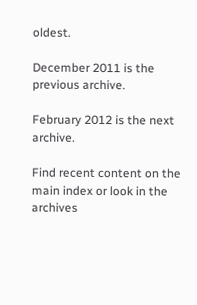oldest.

December 2011 is the previous archive.

February 2012 is the next archive.

Find recent content on the main index or look in the archives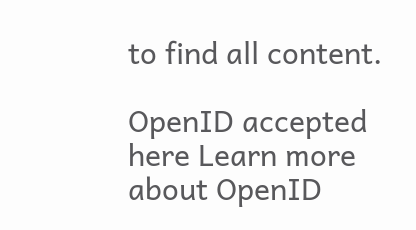to find all content.

OpenID accepted here Learn more about OpenID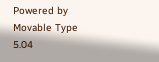Powered by Movable Type 5.04